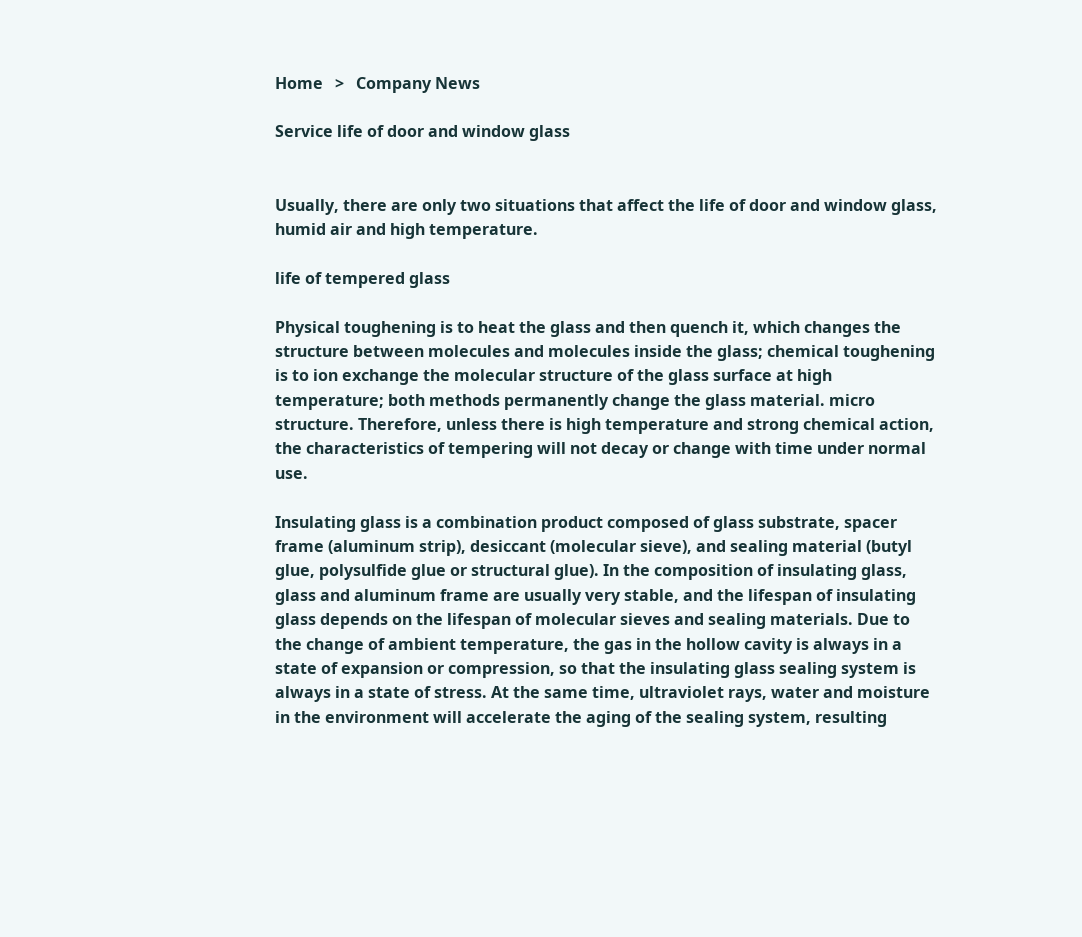Home   >   Company News

Service life of door and window glass


Usually, there are only two situations that affect the life of door and window glass, humid air and high temperature.

life of tempered glass

Physical toughening is to heat the glass and then quench it, which changes the structure between molecules and molecules inside the glass; chemical toughening is to ion exchange the molecular structure of the glass surface at high temperature; both methods permanently change the glass material. micro structure. Therefore, unless there is high temperature and strong chemical action, the characteristics of tempering will not decay or change with time under normal use.

Insulating glass is a combination product composed of glass substrate, spacer frame (aluminum strip), desiccant (molecular sieve), and sealing material (butyl glue, polysulfide glue or structural glue). In the composition of insulating glass, glass and aluminum frame are usually very stable, and the lifespan of insulating glass depends on the lifespan of molecular sieves and sealing materials. Due to the change of ambient temperature, the gas in the hollow cavity is always in a state of expansion or compression, so that the insulating glass sealing system is always in a state of stress. At the same time, ultraviolet rays, water and moisture in the environment will accelerate the aging of the sealing system, resulting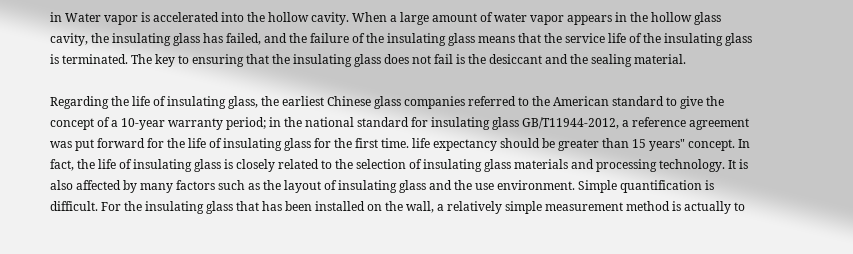in Water vapor is accelerated into the hollow cavity. When a large amount of water vapor appears in the hollow glass cavity, the insulating glass has failed, and the failure of the insulating glass means that the service life of the insulating glass is terminated. The key to ensuring that the insulating glass does not fail is the desiccant and the sealing material.

Regarding the life of insulating glass, the earliest Chinese glass companies referred to the American standard to give the concept of a 10-year warranty period; in the national standard for insulating glass GB/T11944-2012, a reference agreement was put forward for the life of insulating glass for the first time. life expectancy should be greater than 15 years" concept. In fact, the life of insulating glass is closely related to the selection of insulating glass materials and processing technology. It is also affected by many factors such as the layout of insulating glass and the use environment. Simple quantification is difficult. For the insulating glass that has been installed on the wall, a relatively simple measurement method is actually to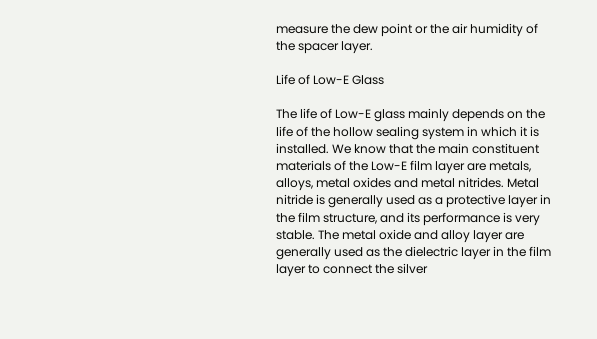measure the dew point or the air humidity of the spacer layer.

Life of Low-E Glass

The life of Low-E glass mainly depends on the life of the hollow sealing system in which it is installed. We know that the main constituent materials of the Low-E film layer are metals, alloys, metal oxides and metal nitrides. Metal nitride is generally used as a protective layer in the film structure, and its performance is very stable. The metal oxide and alloy layer are generally used as the dielectric layer in the film layer to connect the silver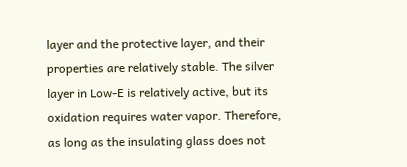layer and the protective layer, and their properties are relatively stable. The silver layer in Low-E is relatively active, but its oxidation requires water vapor. Therefore, as long as the insulating glass does not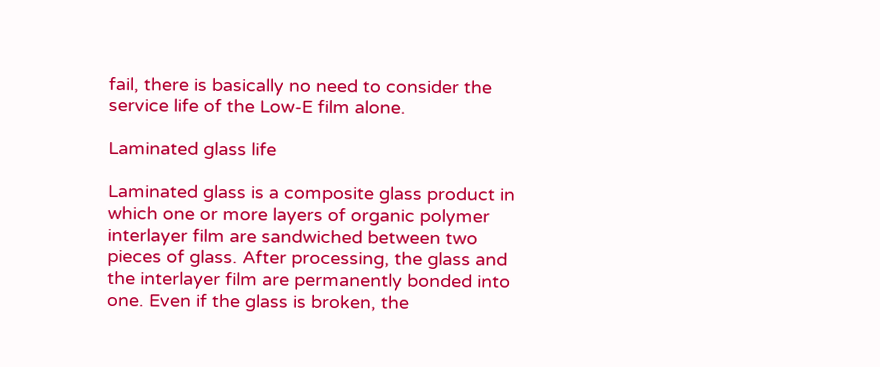fail, there is basically no need to consider the service life of the Low-E film alone.

Laminated glass life

Laminated glass is a composite glass product in which one or more layers of organic polymer interlayer film are sandwiched between two pieces of glass. After processing, the glass and the interlayer film are permanently bonded into one. Even if the glass is broken, the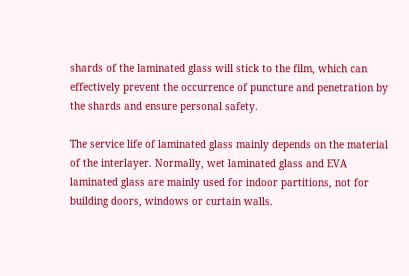shards of the laminated glass will stick to the film, which can effectively prevent the occurrence of puncture and penetration by the shards and ensure personal safety.

The service life of laminated glass mainly depends on the material of the interlayer. Normally, wet laminated glass and EVA laminated glass are mainly used for indoor partitions, not for building doors, windows or curtain walls.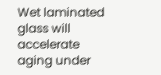Wet laminated glass will accelerate aging under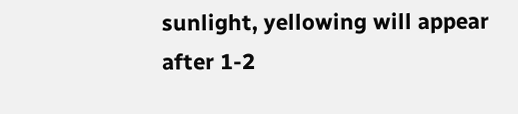sunlight, yellowing will appear after 1-2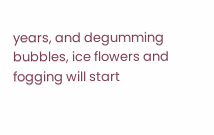years, and degumming bubbles, ice flowers and fogging will start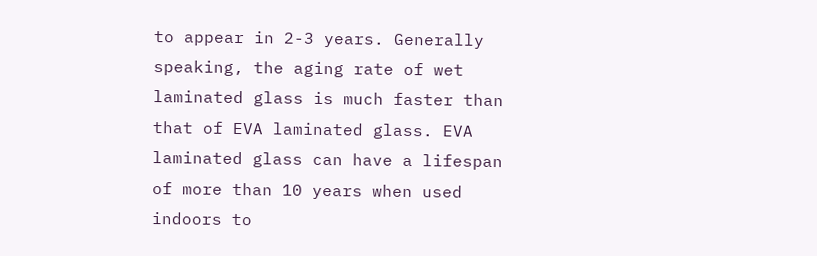to appear in 2-3 years. Generally speaking, the aging rate of wet laminated glass is much faster than that of EVA laminated glass. EVA laminated glass can have a lifespan of more than 10 years when used indoors to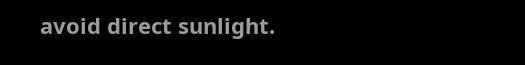avoid direct sunlight.